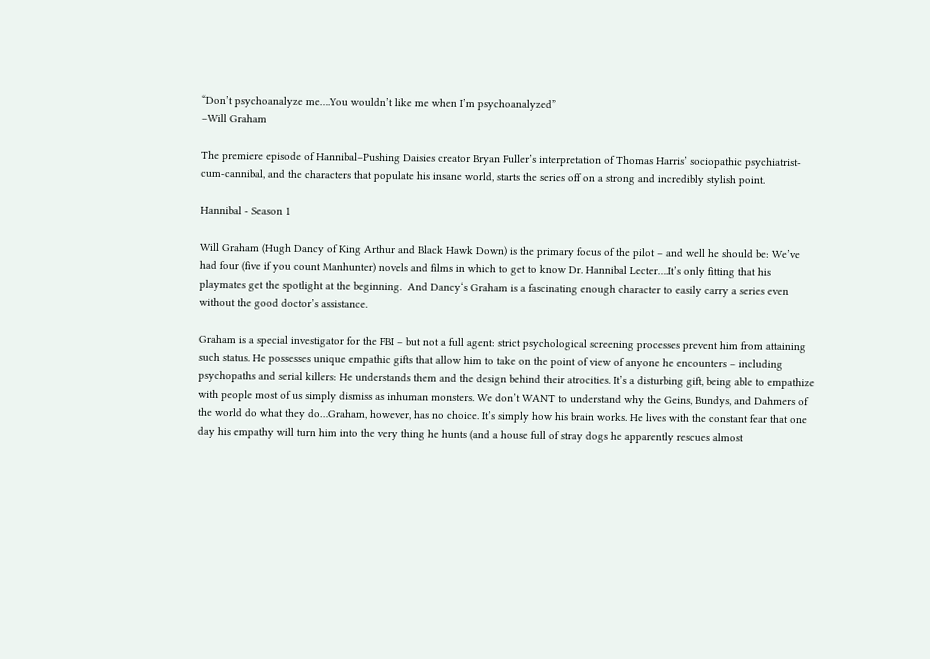“Don’t psychoanalyze me….You wouldn’t like me when I’m psychoanalyzed”
–Will Graham

The premiere episode of Hannibal–Pushing Daisies creator Bryan Fuller’s interpretation of Thomas Harris’ sociopathic psychiatrist-cum-cannibal, and the characters that populate his insane world, starts the series off on a strong and incredibly stylish point.

Hannibal - Season 1

Will Graham (Hugh Dancy of King Arthur and Black Hawk Down) is the primary focus of the pilot – and well he should be: We’ve had four (five if you count Manhunter) novels and films in which to get to know Dr. Hannibal Lecter….It’s only fitting that his playmates get the spotlight at the beginning.  And Dancy‘s Graham is a fascinating enough character to easily carry a series even without the good doctor’s assistance.

Graham is a special investigator for the FBI – but not a full agent: strict psychological screening processes prevent him from attaining such status. He possesses unique empathic gifts that allow him to take on the point of view of anyone he encounters – including psychopaths and serial killers: He understands them and the design behind their atrocities. It’s a disturbing gift, being able to empathize with people most of us simply dismiss as inhuman monsters. We don’t WANT to understand why the Geins, Bundys, and Dahmers of the world do what they do…Graham, however, has no choice. It’s simply how his brain works. He lives with the constant fear that one day his empathy will turn him into the very thing he hunts (and a house full of stray dogs he apparently rescues almost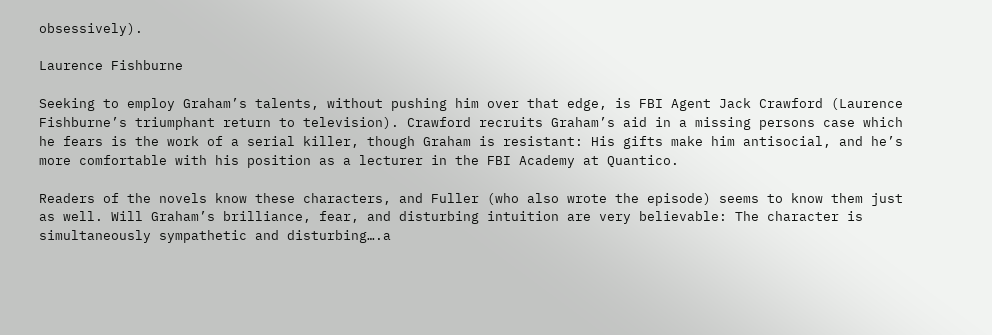obsessively).

Laurence Fishburne

Seeking to employ Graham’s talents, without pushing him over that edge, is FBI Agent Jack Crawford (Laurence Fishburne’s triumphant return to television). Crawford recruits Graham’s aid in a missing persons case which he fears is the work of a serial killer, though Graham is resistant: His gifts make him antisocial, and he’s more comfortable with his position as a lecturer in the FBI Academy at Quantico.

Readers of the novels know these characters, and Fuller (who also wrote the episode) seems to know them just as well. Will Graham’s brilliance, fear, and disturbing intuition are very believable: The character is simultaneously sympathetic and disturbing….a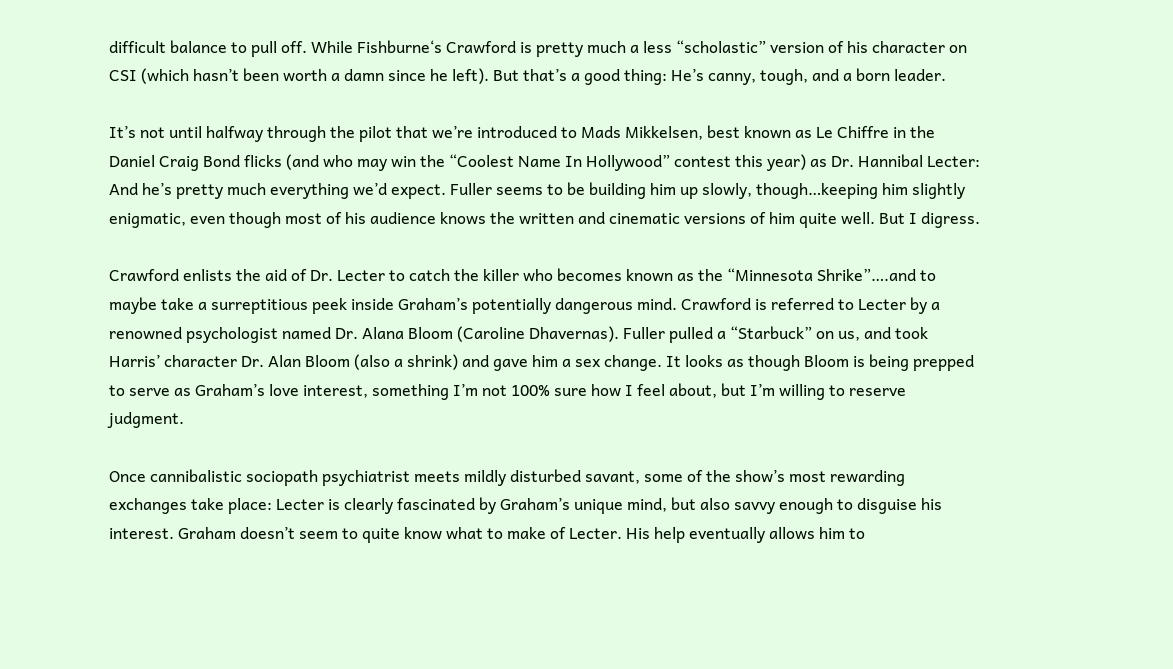difficult balance to pull off. While Fishburne‘s Crawford is pretty much a less “scholastic” version of his character on CSI (which hasn’t been worth a damn since he left). But that’s a good thing: He’s canny, tough, and a born leader.

It’s not until halfway through the pilot that we’re introduced to Mads Mikkelsen, best known as Le Chiffre in the Daniel Craig Bond flicks (and who may win the “Coolest Name In Hollywood” contest this year) as Dr. Hannibal Lecter: And he’s pretty much everything we’d expect. Fuller seems to be building him up slowly, though…keeping him slightly enigmatic, even though most of his audience knows the written and cinematic versions of him quite well. But I digress.

Crawford enlists the aid of Dr. Lecter to catch the killer who becomes known as the “Minnesota Shrike”….and to maybe take a surreptitious peek inside Graham’s potentially dangerous mind. Crawford is referred to Lecter by a renowned psychologist named Dr. Alana Bloom (Caroline Dhavernas). Fuller pulled a “Starbuck” on us, and took Harris’ character Dr. Alan Bloom (also a shrink) and gave him a sex change. It looks as though Bloom is being prepped to serve as Graham’s love interest, something I’m not 100% sure how I feel about, but I’m willing to reserve judgment.

Once cannibalistic sociopath psychiatrist meets mildly disturbed savant, some of the show’s most rewarding exchanges take place: Lecter is clearly fascinated by Graham’s unique mind, but also savvy enough to disguise his interest. Graham doesn’t seem to quite know what to make of Lecter. His help eventually allows him to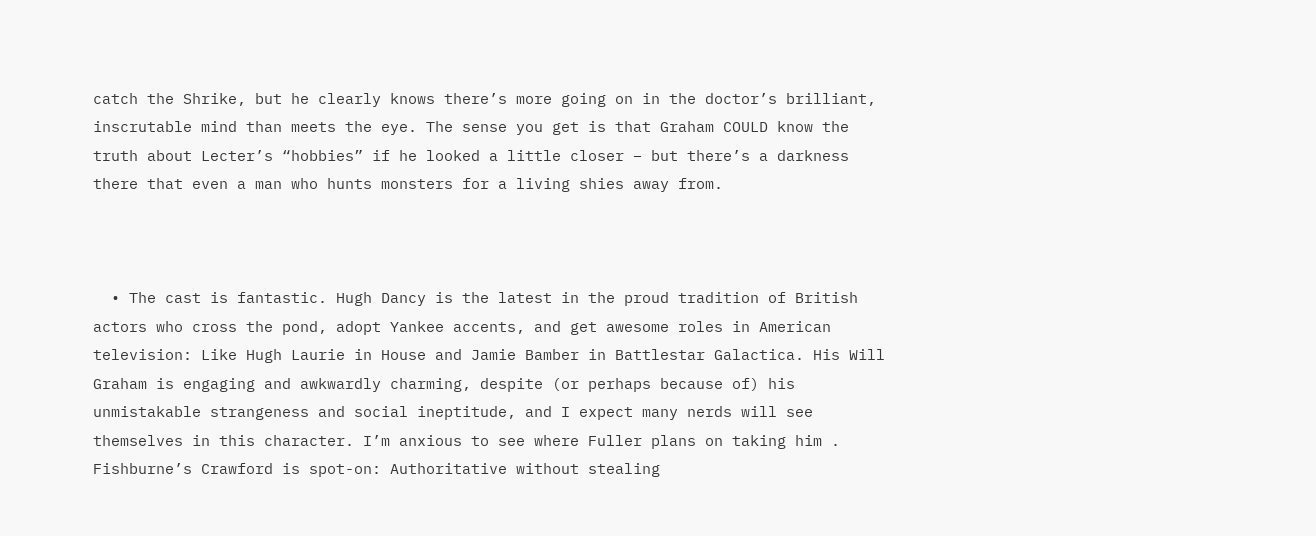catch the Shrike, but he clearly knows there’s more going on in the doctor’s brilliant, inscrutable mind than meets the eye. The sense you get is that Graham COULD know the truth about Lecter’s “hobbies” if he looked a little closer – but there’s a darkness there that even a man who hunts monsters for a living shies away from.



  • The cast is fantastic. Hugh Dancy is the latest in the proud tradition of British actors who cross the pond, adopt Yankee accents, and get awesome roles in American television: Like Hugh Laurie in House and Jamie Bamber in Battlestar Galactica. His Will Graham is engaging and awkwardly charming, despite (or perhaps because of) his unmistakable strangeness and social ineptitude, and I expect many nerds will see themselves in this character. I’m anxious to see where Fuller plans on taking him . Fishburne’s Crawford is spot-on: Authoritative without stealing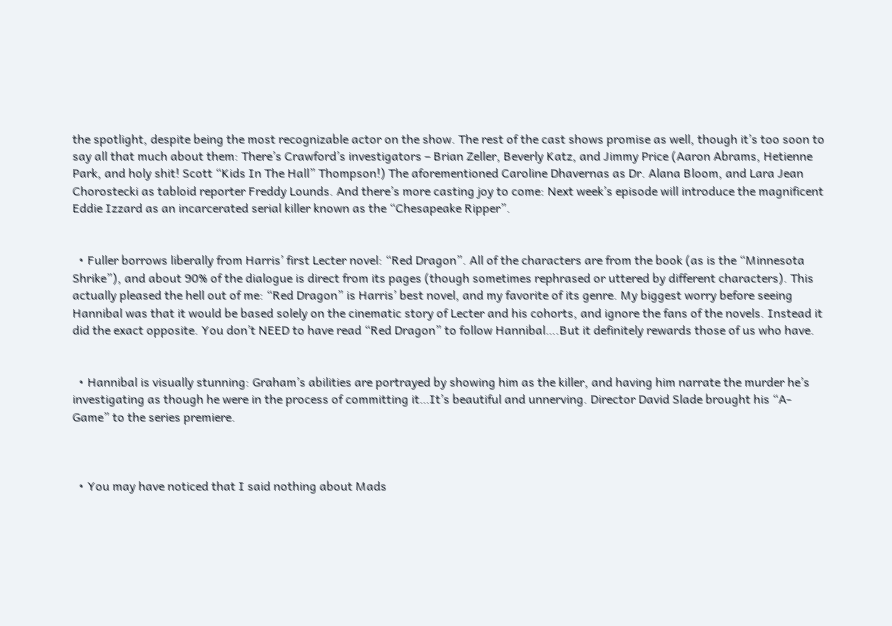the spotlight, despite being the most recognizable actor on the show. The rest of the cast shows promise as well, though it’s too soon to say all that much about them: There’s Crawford’s investigators – Brian Zeller, Beverly Katz, and Jimmy Price (Aaron Abrams, Hetienne Park, and holy shit! Scott “Kids In The Hall” Thompson!) The aforementioned Caroline Dhavernas as Dr. Alana Bloom, and Lara Jean Chorostecki as tabloid reporter Freddy Lounds. And there’s more casting joy to come: Next week’s episode will introduce the magnificent Eddie Izzard as an incarcerated serial killer known as the “Chesapeake Ripper”.


  • Fuller borrows liberally from Harris’ first Lecter novel: “Red Dragon”. All of the characters are from the book (as is the “Minnesota Shrike”), and about 90% of the dialogue is direct from its pages (though sometimes rephrased or uttered by different characters). This actually pleased the hell out of me: “Red Dragon” is Harris’ best novel, and my favorite of its genre. My biggest worry before seeing Hannibal was that it would be based solely on the cinematic story of Lecter and his cohorts, and ignore the fans of the novels. Instead it did the exact opposite. You don’t NEED to have read “Red Dragon” to follow Hannibal….But it definitely rewards those of us who have.


  • Hannibal is visually stunning: Graham’s abilities are portrayed by showing him as the killer, and having him narrate the murder he’s investigating as though he were in the process of committing it…It’s beautiful and unnerving. Director David Slade brought his “A-Game” to the series premiere.



  • You may have noticed that I said nothing about Mads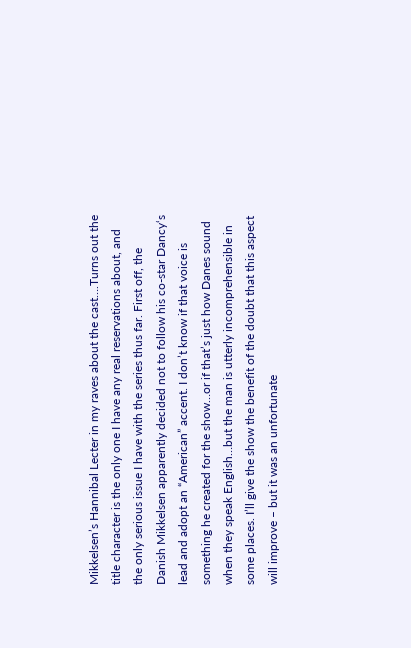Mikkelsen’s Hannibal Lecter in my raves about the cast….Turns out the title character is the only one I have any real reservations about, and the only serious issue I have with the series thus far. First off, the Danish Mikkelsen apparently decided not to follow his co-star Dancy‘s lead and adopt an “American” accent. I don’t know if that voice is something he created for the show…or if that’s just how Danes sound when they speak English…but the man is utterly incomprehensible in some places. I’ll give the show the benefit of the doubt that this aspect will improve – but it was an unfortunate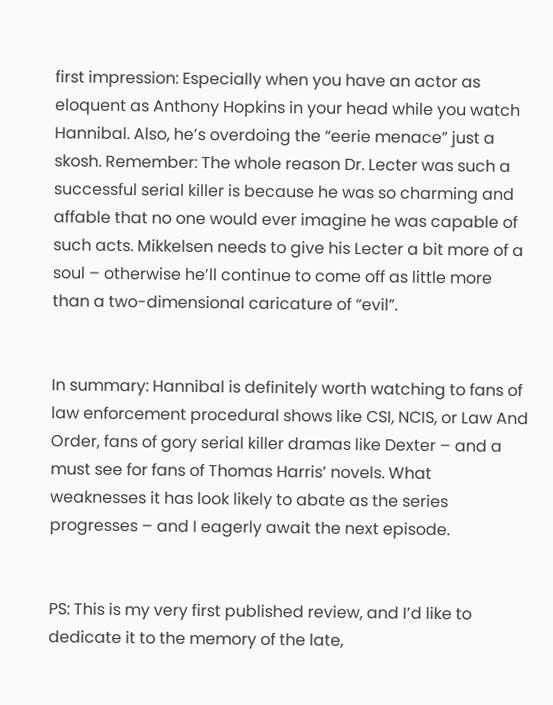first impression: Especially when you have an actor as eloquent as Anthony Hopkins in your head while you watch Hannibal. Also, he’s overdoing the “eerie menace” just a skosh. Remember: The whole reason Dr. Lecter was such a successful serial killer is because he was so charming and affable that no one would ever imagine he was capable of such acts. Mikkelsen needs to give his Lecter a bit more of a soul – otherwise he’ll continue to come off as little more than a two-dimensional caricature of “evil”.


In summary: Hannibal is definitely worth watching to fans of law enforcement procedural shows like CSI, NCIS, or Law And Order, fans of gory serial killer dramas like Dexter – and a must see for fans of Thomas Harris’ novels. What weaknesses it has look likely to abate as the series progresses – and I eagerly await the next episode.


PS: This is my very first published review, and I’d like to dedicate it to the memory of the late,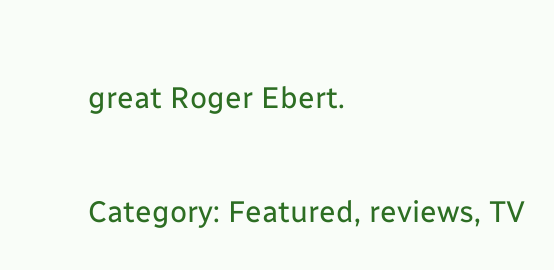great Roger Ebert.

Category: Featured, reviews, TV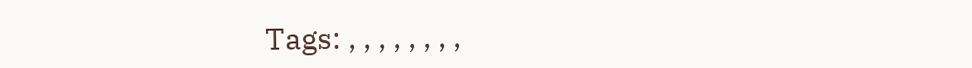Tags: , , , , , , , ,